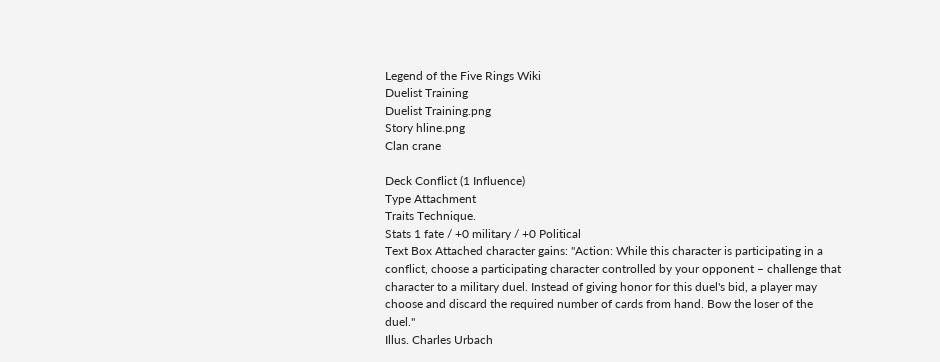Legend of the Five Rings Wiki
Duelist Training
Duelist Training.png
Story hline.png
Clan crane

Deck Conflict (1 Influence)
Type Attachment
Traits Technique.
Stats 1 fate / +0 military / +0 Political
Text Box Attached character gains: "Action: While this character is participating in a conflict, choose a participating character controlled by your opponent – challenge that character to a military duel. Instead of giving honor for this duel's bid, a player may choose and discard the required number of cards from hand. Bow the loser of the duel."
Illus. Charles Urbach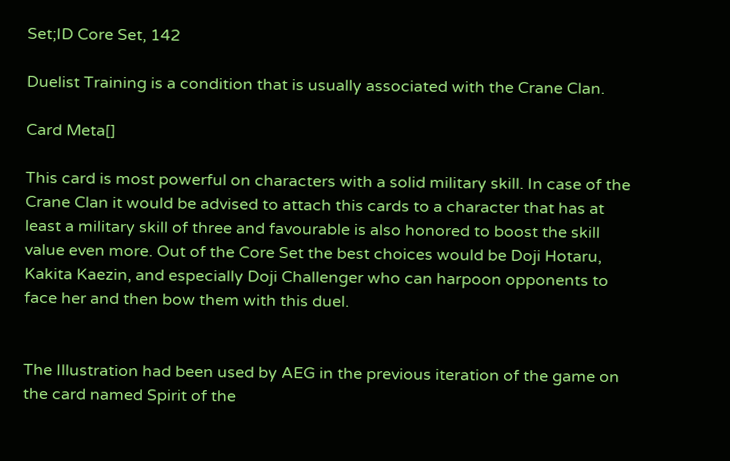Set;ID Core Set, 142

Duelist Training is a condition that is usually associated with the Crane Clan.

Card Meta[]

This card is most powerful on characters with a solid military skill. In case of the Crane Clan it would be advised to attach this cards to a character that has at least a military skill of three and favourable is also honored to boost the skill value even more. Out of the Core Set the best choices would be Doji Hotaru, Kakita Kaezin, and especially Doji Challenger who can harpoon opponents to face her and then bow them with this duel.


The Illustration had been used by AEG in the previous iteration of the game on the card named Spirit of the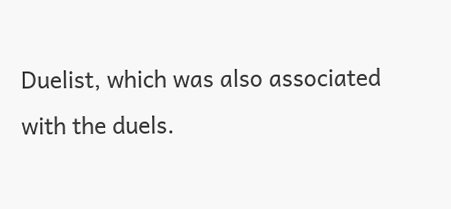Duelist, which was also associated with the duels.